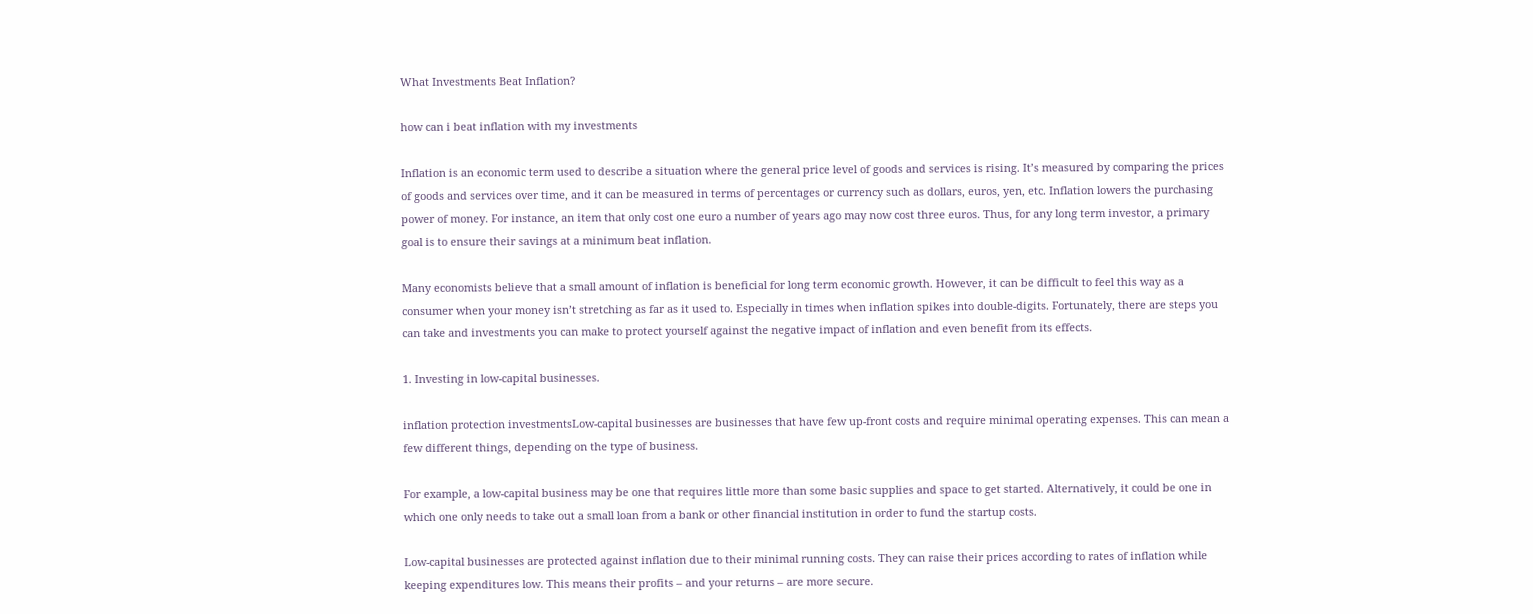What Investments Beat Inflation?

how can i beat inflation with my investments

Inflation is an economic term used to describe a situation where the general price level of goods and services is rising. It’s measured by comparing the prices of goods and services over time, and it can be measured in terms of percentages or currency such as dollars, euros, yen, etc. Inflation lowers the purchasing power of money. For instance, an item that only cost one euro a number of years ago may now cost three euros. Thus, for any long term investor, a primary goal is to ensure their savings at a minimum beat inflation.

Many economists believe that a small amount of inflation is beneficial for long term economic growth. However, it can be difficult to feel this way as a consumer when your money isn’t stretching as far as it used to. Especially in times when inflation spikes into double-digits. Fortunately, there are steps you can take and investments you can make to protect yourself against the negative impact of inflation and even benefit from its effects.

1. Investing in low-capital businesses.

inflation protection investmentsLow-capital businesses are businesses that have few up-front costs and require minimal operating expenses. This can mean a few different things, depending on the type of business.

For example, a low-capital business may be one that requires little more than some basic supplies and space to get started. Alternatively, it could be one in which one only needs to take out a small loan from a bank or other financial institution in order to fund the startup costs.

Low-capital businesses are protected against inflation due to their minimal running costs. They can raise their prices according to rates of inflation while keeping expenditures low. This means their profits – and your returns – are more secure.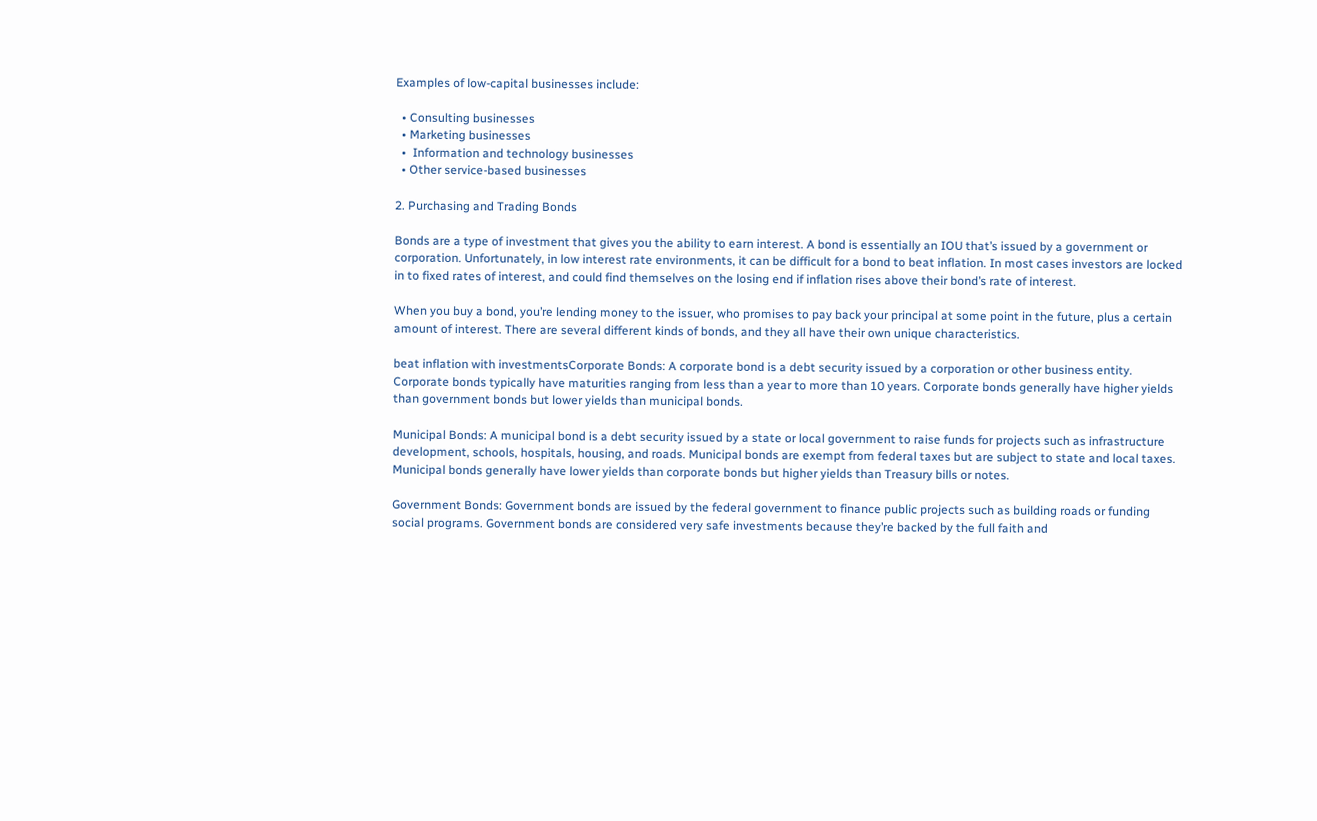Examples of low-capital businesses include:

  • Consulting businesses
  • Marketing businesses
  •  Information and technology businesses
  • Other service-based businesses

2. Purchasing and Trading Bonds

Bonds are a type of investment that gives you the ability to earn interest. A bond is essentially an IOU that’s issued by a government or corporation. Unfortunately, in low interest rate environments, it can be difficult for a bond to beat inflation. In most cases investors are locked in to fixed rates of interest, and could find themselves on the losing end if inflation rises above their bond’s rate of interest.

When you buy a bond, you’re lending money to the issuer, who promises to pay back your principal at some point in the future, plus a certain amount of interest. There are several different kinds of bonds, and they all have their own unique characteristics.

beat inflation with investmentsCorporate Bonds: A corporate bond is a debt security issued by a corporation or other business entity. Corporate bonds typically have maturities ranging from less than a year to more than 10 years. Corporate bonds generally have higher yields than government bonds but lower yields than municipal bonds.

Municipal Bonds: A municipal bond is a debt security issued by a state or local government to raise funds for projects such as infrastructure development, schools, hospitals, housing, and roads. Municipal bonds are exempt from federal taxes but are subject to state and local taxes. Municipal bonds generally have lower yields than corporate bonds but higher yields than Treasury bills or notes.

Government Bonds: Government bonds are issued by the federal government to finance public projects such as building roads or funding social programs. Government bonds are considered very safe investments because they’re backed by the full faith and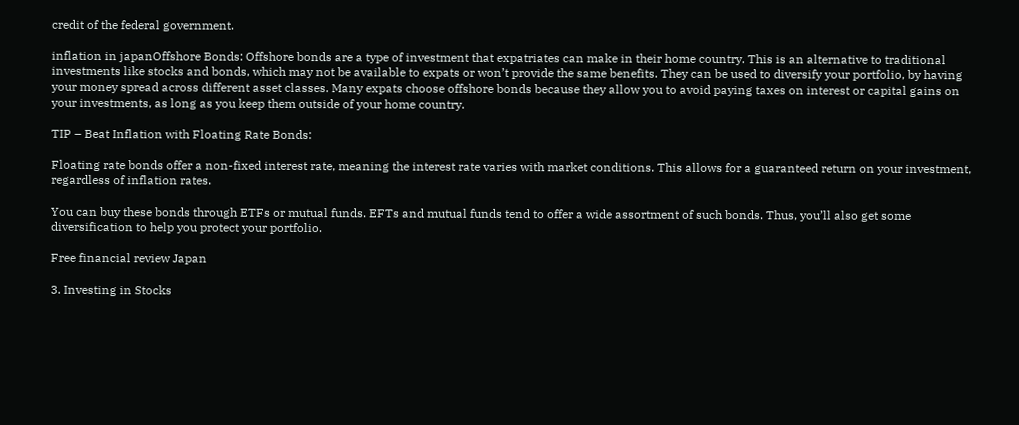credit of the federal government.

inflation in japanOffshore Bonds: Offshore bonds are a type of investment that expatriates can make in their home country. This is an alternative to traditional investments like stocks and bonds, which may not be available to expats or won’t provide the same benefits. They can be used to diversify your portfolio, by having your money spread across different asset classes. Many expats choose offshore bonds because they allow you to avoid paying taxes on interest or capital gains on your investments, as long as you keep them outside of your home country.

TIP – Beat Inflation with Floating Rate Bonds:

Floating rate bonds offer a non-fixed interest rate, meaning the interest rate varies with market conditions. This allows for a guaranteed return on your investment, regardless of inflation rates.

You can buy these bonds through ETFs or mutual funds. EFTs and mutual funds tend to offer a wide assortment of such bonds. Thus, you’ll also get some diversification to help you protect your portfolio.

Free financial review Japan

3. Investing in Stocks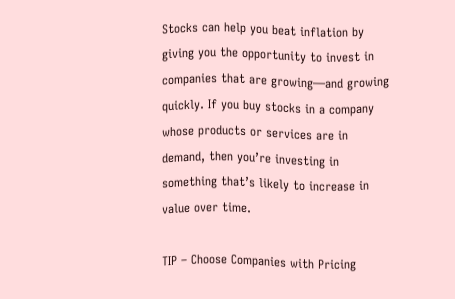Stocks can help you beat inflation by giving you the opportunity to invest in companies that are growing—and growing quickly. If you buy stocks in a company whose products or services are in demand, then you’re investing in something that’s likely to increase in value over time.

TIP – Choose Companies with Pricing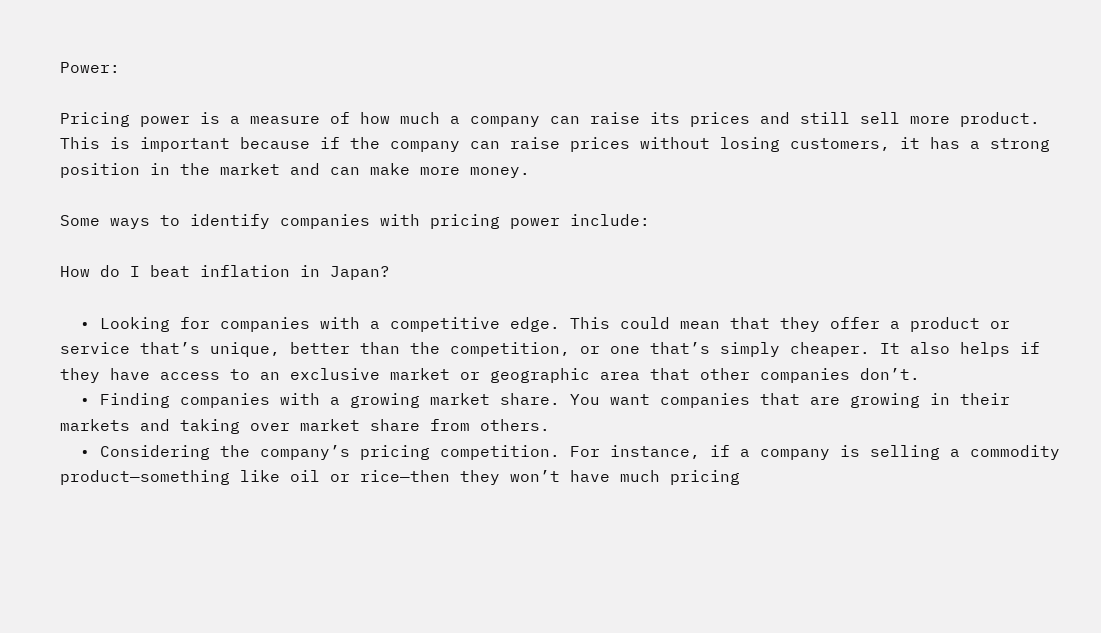Power:

Pricing power is a measure of how much a company can raise its prices and still sell more product. This is important because if the company can raise prices without losing customers, it has a strong position in the market and can make more money.

Some ways to identify companies with pricing power include:

How do I beat inflation in Japan?

  • Looking for companies with a competitive edge. This could mean that they offer a product or service that’s unique, better than the competition, or one that’s simply cheaper. It also helps if they have access to an exclusive market or geographic area that other companies don’t.
  • Finding companies with a growing market share. You want companies that are growing in their markets and taking over market share from others.
  • Considering the company’s pricing competition. For instance, if a company is selling a commodity product—something like oil or rice—then they won’t have much pricing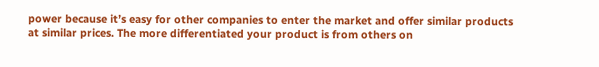power because it’s easy for other companies to enter the market and offer similar products at similar prices. The more differentiated your product is from others on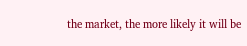the market, the more likely it will be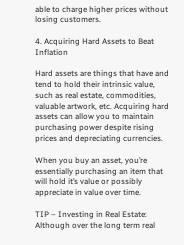able to charge higher prices without losing customers.

4. Acquiring Hard Assets to Beat Inflation

Hard assets are things that have and tend to hold their intrinsic value, such as real estate, commodities, valuable artwork, etc. Acquiring hard assets can allow you to maintain purchasing power despite rising prices and depreciating currencies.

When you buy an asset, you’re essentially purchasing an item that will hold it’s value or possibly appreciate in value over time.

TIP – Investing in Real Estate: Although over the long term real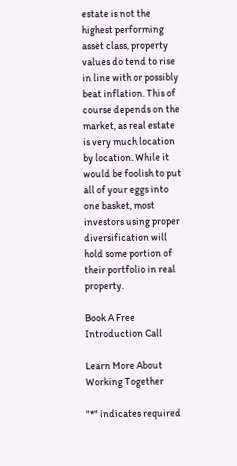estate is not the highest performing asset class, property values do tend to rise in line with or possibly beat inflation. This of course depends on the market, as real estate is very much location by location. While it would be foolish to put all of your eggs into one basket, most investors using proper diversification will hold some portion of their portfolio in real property.

Book A Free Introduction Call

Learn More About Working Together

"*" indicates required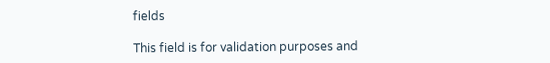fields

This field is for validation purposes and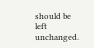should be left unchanged.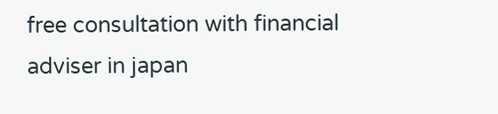free consultation with financial adviser in japan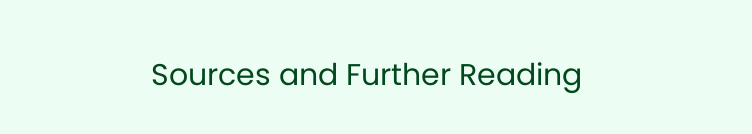Sources and Further Reading